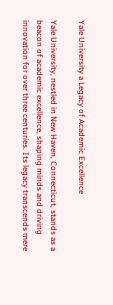Yale University a Legacy of Academic Excellence

Yale University, nestled in New Haven, Connecticut, stands as a beacon of academic excellence, shaping minds and driving innovation for over three centuries. Its legacy transcends mere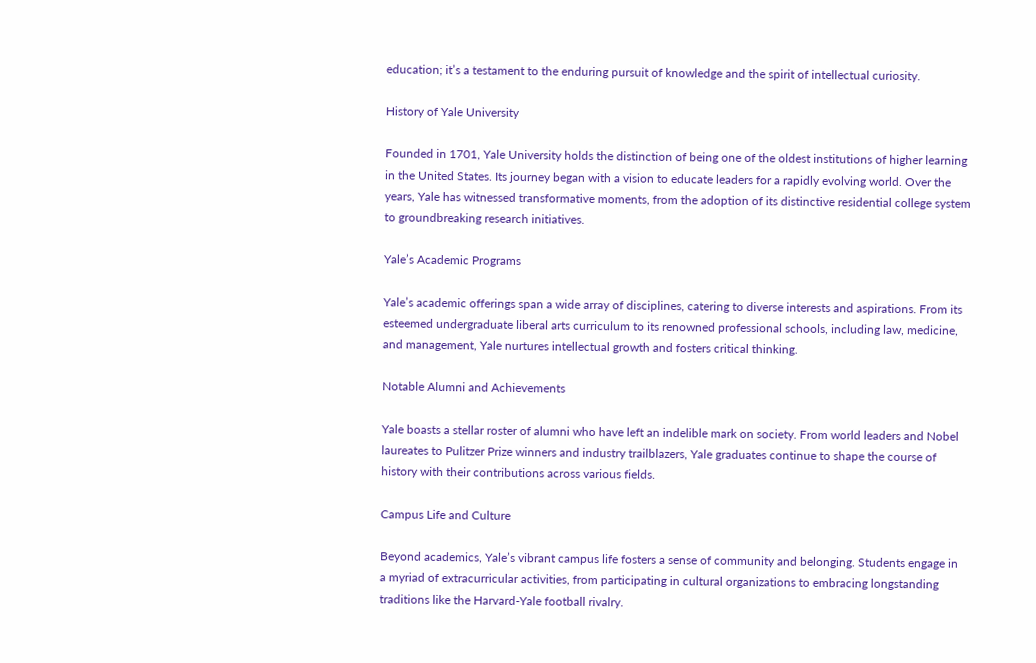education; it’s a testament to the enduring pursuit of knowledge and the spirit of intellectual curiosity.

History of Yale University

Founded in 1701, Yale University holds the distinction of being one of the oldest institutions of higher learning in the United States. Its journey began with a vision to educate leaders for a rapidly evolving world. Over the years, Yale has witnessed transformative moments, from the adoption of its distinctive residential college system to groundbreaking research initiatives.

Yale’s Academic Programs

Yale’s academic offerings span a wide array of disciplines, catering to diverse interests and aspirations. From its esteemed undergraduate liberal arts curriculum to its renowned professional schools, including law, medicine, and management, Yale nurtures intellectual growth and fosters critical thinking.

Notable Alumni and Achievements

Yale boasts a stellar roster of alumni who have left an indelible mark on society. From world leaders and Nobel laureates to Pulitzer Prize winners and industry trailblazers, Yale graduates continue to shape the course of history with their contributions across various fields.

Campus Life and Culture

Beyond academics, Yale’s vibrant campus life fosters a sense of community and belonging. Students engage in a myriad of extracurricular activities, from participating in cultural organizations to embracing longstanding traditions like the Harvard-Yale football rivalry.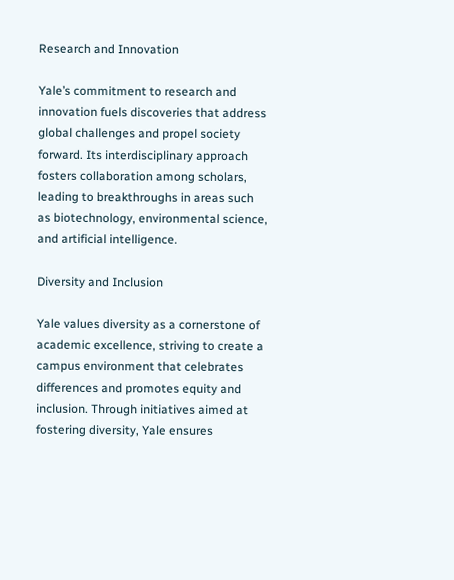Research and Innovation

Yale’s commitment to research and innovation fuels discoveries that address global challenges and propel society forward. Its interdisciplinary approach fosters collaboration among scholars, leading to breakthroughs in areas such as biotechnology, environmental science, and artificial intelligence.

Diversity and Inclusion

Yale values diversity as a cornerstone of academic excellence, striving to create a campus environment that celebrates differences and promotes equity and inclusion. Through initiatives aimed at fostering diversity, Yale ensures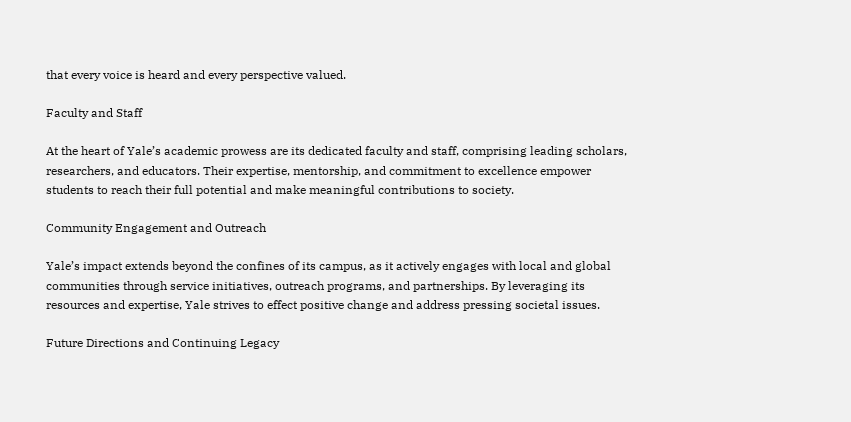that every voice is heard and every perspective valued.

Faculty and Staff

At the heart of Yale’s academic prowess are its dedicated faculty and staff, comprising leading scholars, researchers, and educators. Their expertise, mentorship, and commitment to excellence empower students to reach their full potential and make meaningful contributions to society.

Community Engagement and Outreach

Yale’s impact extends beyond the confines of its campus, as it actively engages with local and global communities through service initiatives, outreach programs, and partnerships. By leveraging its resources and expertise, Yale strives to effect positive change and address pressing societal issues.

Future Directions and Continuing Legacy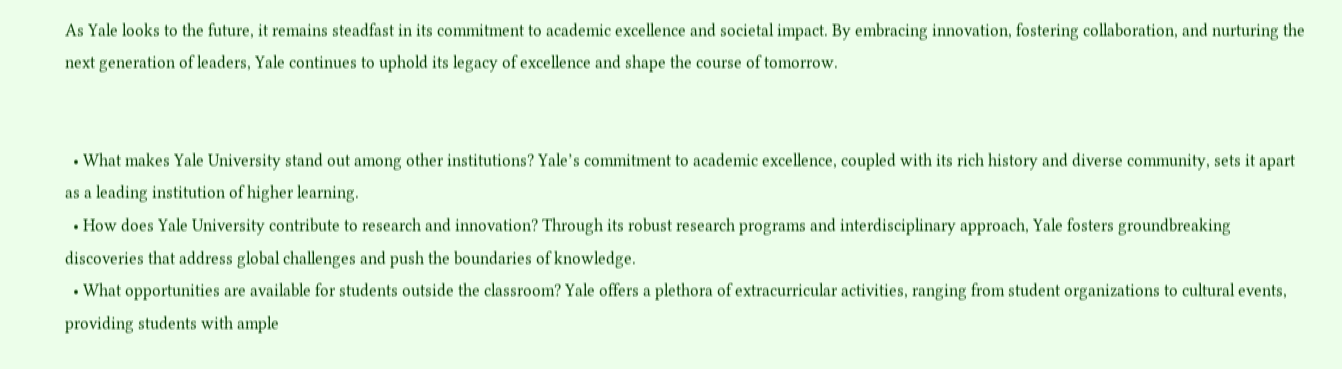As Yale looks to the future, it remains steadfast in its commitment to academic excellence and societal impact. By embracing innovation, fostering collaboration, and nurturing the next generation of leaders, Yale continues to uphold its legacy of excellence and shape the course of tomorrow.


  • What makes Yale University stand out among other institutions? Yale’s commitment to academic excellence, coupled with its rich history and diverse community, sets it apart as a leading institution of higher learning.
  • How does Yale University contribute to research and innovation? Through its robust research programs and interdisciplinary approach, Yale fosters groundbreaking discoveries that address global challenges and push the boundaries of knowledge.
  • What opportunities are available for students outside the classroom? Yale offers a plethora of extracurricular activities, ranging from student organizations to cultural events, providing students with ample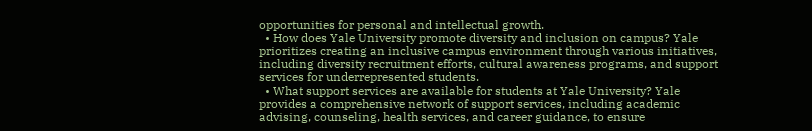opportunities for personal and intellectual growth.
  • How does Yale University promote diversity and inclusion on campus? Yale prioritizes creating an inclusive campus environment through various initiatives, including diversity recruitment efforts, cultural awareness programs, and support services for underrepresented students.
  • What support services are available for students at Yale University? Yale provides a comprehensive network of support services, including academic advising, counseling, health services, and career guidance, to ensure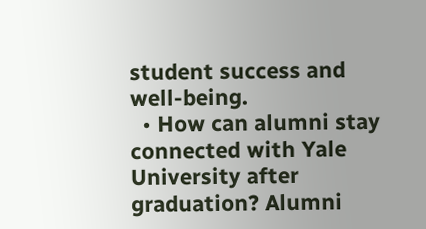student success and well-being.
  • How can alumni stay connected with Yale University after graduation? Alumni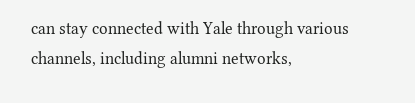can stay connected with Yale through various channels, including alumni networks,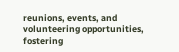reunions, events, and volunteering opportunities, fostering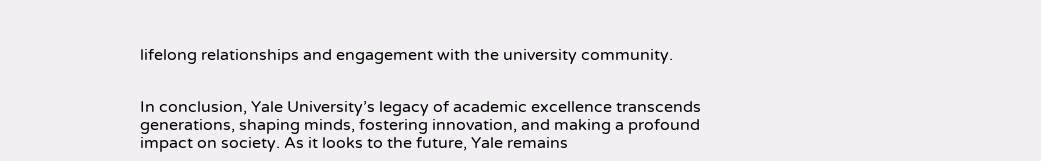lifelong relationships and engagement with the university community.


In conclusion, Yale University’s legacy of academic excellence transcends generations, shaping minds, fostering innovation, and making a profound impact on society. As it looks to the future, Yale remains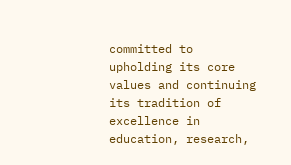committed to upholding its core values and continuing its tradition of excellence in education, research,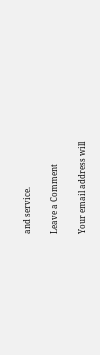and service.

Leave a Comment

Your email address will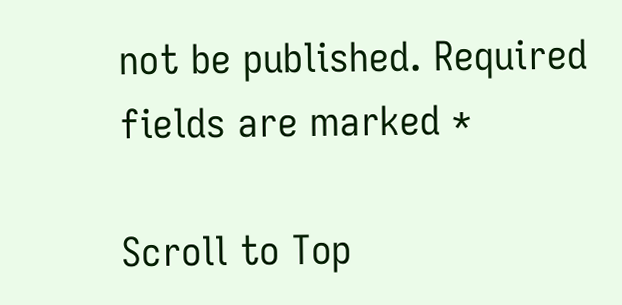not be published. Required fields are marked *

Scroll to Top